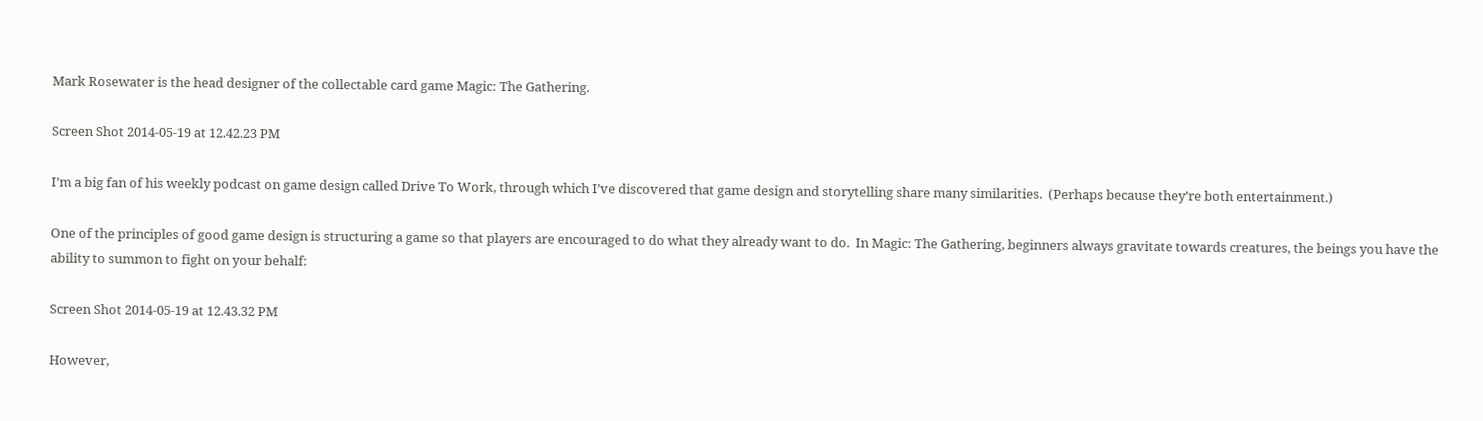Mark Rosewater is the head designer of the collectable card game Magic: The Gathering.

Screen Shot 2014-05-19 at 12.42.23 PM

I’m a big fan of his weekly podcast on game design called Drive To Work, through which I’ve discovered that game design and storytelling share many similarities.  (Perhaps because they’re both entertainment.)

One of the principles of good game design is structuring a game so that players are encouraged to do what they already want to do.  In Magic: The Gathering, beginners always gravitate towards creatures, the beings you have the ability to summon to fight on your behalf:

Screen Shot 2014-05-19 at 12.43.32 PM

However,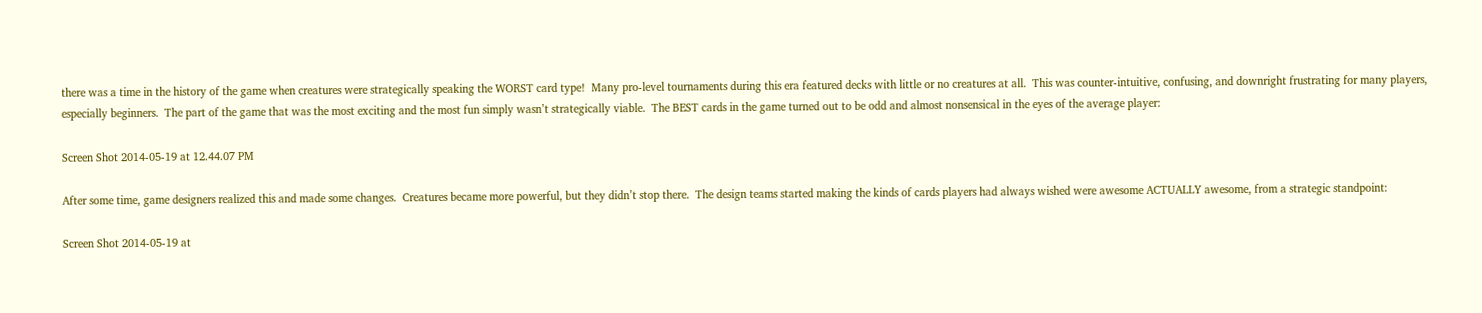there was a time in the history of the game when creatures were strategically speaking the WORST card type!  Many pro-level tournaments during this era featured decks with little or no creatures at all.  This was counter-intuitive, confusing, and downright frustrating for many players, especially beginners.  The part of the game that was the most exciting and the most fun simply wasn’t strategically viable.  The BEST cards in the game turned out to be odd and almost nonsensical in the eyes of the average player:

Screen Shot 2014-05-19 at 12.44.07 PM

After some time, game designers realized this and made some changes.  Creatures became more powerful, but they didn’t stop there.  The design teams started making the kinds of cards players had always wished were awesome ACTUALLY awesome, from a strategic standpoint:

Screen Shot 2014-05-19 at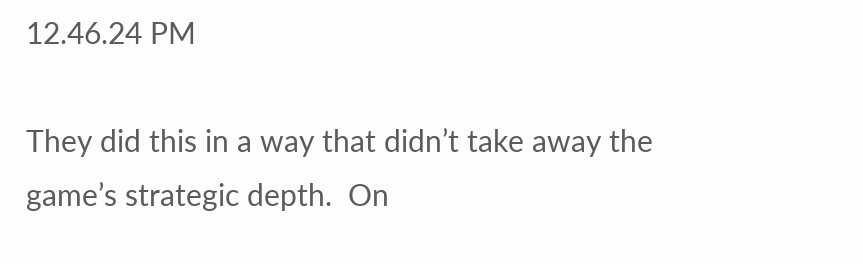12.46.24 PM

They did this in a way that didn’t take away the game’s strategic depth.  On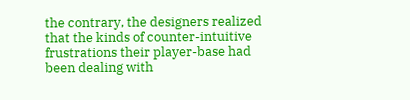the contrary, the designers realized that the kinds of counter-intuitive frustrations their player-base had been dealing with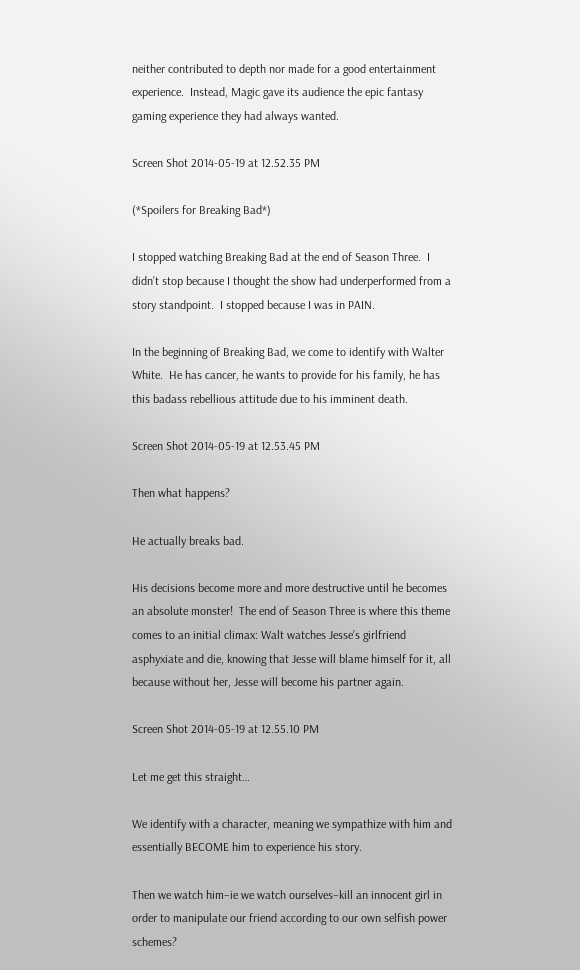neither contributed to depth nor made for a good entertainment experience.  Instead, Magic gave its audience the epic fantasy gaming experience they had always wanted.

Screen Shot 2014-05-19 at 12.52.35 PM

(*Spoilers for Breaking Bad*)

I stopped watching Breaking Bad at the end of Season Three.  I didn’t stop because I thought the show had underperformed from a story standpoint.  I stopped because I was in PAIN.

In the beginning of Breaking Bad, we come to identify with Walter White.  He has cancer, he wants to provide for his family, he has this badass rebellious attitude due to his imminent death.

Screen Shot 2014-05-19 at 12.53.45 PM

Then what happens?

He actually breaks bad.

His decisions become more and more destructive until he becomes an absolute monster!  The end of Season Three is where this theme comes to an initial climax: Walt watches Jesse’s girlfriend asphyxiate and die, knowing that Jesse will blame himself for it, all because without her, Jesse will become his partner again.

Screen Shot 2014-05-19 at 12.55.10 PM

Let me get this straight…

We identify with a character, meaning we sympathize with him and essentially BECOME him to experience his story.

Then we watch him–ie we watch ourselves–kill an innocent girl in order to manipulate our friend according to our own selfish power schemes?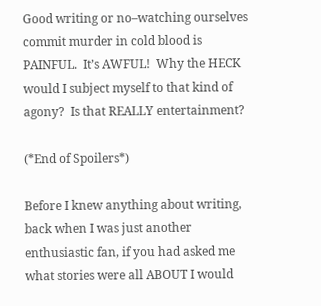Good writing or no–watching ourselves commit murder in cold blood is PAINFUL.  It’s AWFUL!  Why the HECK would I subject myself to that kind of agony?  Is that REALLY entertainment?

(*End of Spoilers*)

Before I knew anything about writing, back when I was just another enthusiastic fan, if you had asked me what stories were all ABOUT I would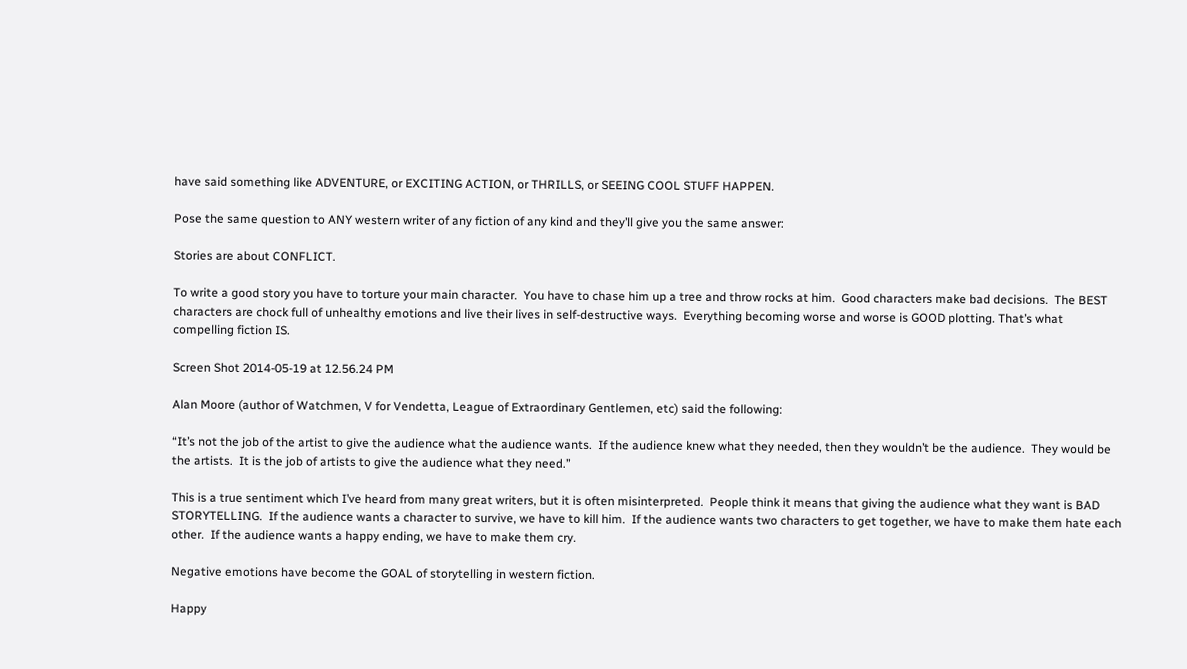have said something like ADVENTURE, or EXCITING ACTION, or THRILLS, or SEEING COOL STUFF HAPPEN.

Pose the same question to ANY western writer of any fiction of any kind and they’ll give you the same answer:

Stories are about CONFLICT.

To write a good story you have to torture your main character.  You have to chase him up a tree and throw rocks at him.  Good characters make bad decisions.  The BEST characters are chock full of unhealthy emotions and live their lives in self-destructive ways.  Everything becoming worse and worse is GOOD plotting. That’s what compelling fiction IS.

Screen Shot 2014-05-19 at 12.56.24 PM

Alan Moore (author of Watchmen, V for Vendetta, League of Extraordinary Gentlemen, etc) said the following:

“It’s not the job of the artist to give the audience what the audience wants.  If the audience knew what they needed, then they wouldn’t be the audience.  They would be the artists.  It is the job of artists to give the audience what they need.”

This is a true sentiment which I’ve heard from many great writers, but it is often misinterpreted.  People think it means that giving the audience what they want is BAD STORYTELLING.  If the audience wants a character to survive, we have to kill him.  If the audience wants two characters to get together, we have to make them hate each other.  If the audience wants a happy ending, we have to make them cry.

Negative emotions have become the GOAL of storytelling in western fiction.

Happy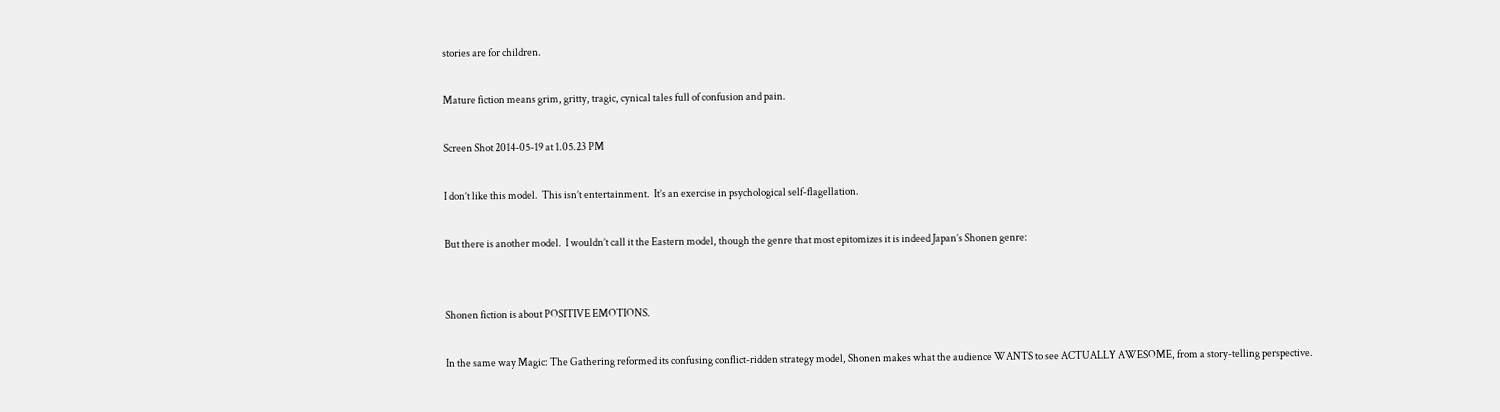stories are for children.

Mature fiction means grim, gritty, tragic, cynical tales full of confusion and pain.

Screen Shot 2014-05-19 at 1.05.23 PM

I don’t like this model.  This isn’t entertainment.  It’s an exercise in psychological self-flagellation.

But there is another model.  I wouldn’t call it the Eastern model, though the genre that most epitomizes it is indeed Japan’s Shonen genre:


Shonen fiction is about POSITIVE EMOTIONS.

In the same way Magic: The Gathering reformed its confusing conflict-ridden strategy model, Shonen makes what the audience WANTS to see ACTUALLY AWESOME, from a story-telling perspective.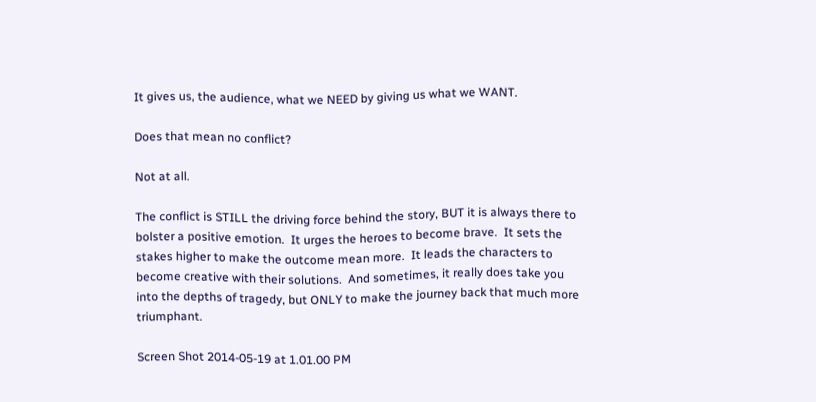It gives us, the audience, what we NEED by giving us what we WANT.

Does that mean no conflict?

Not at all.

The conflict is STILL the driving force behind the story, BUT it is always there to bolster a positive emotion.  It urges the heroes to become brave.  It sets the stakes higher to make the outcome mean more.  It leads the characters to become creative with their solutions.  And sometimes, it really does take you into the depths of tragedy, but ONLY to make the journey back that much more triumphant.

Screen Shot 2014-05-19 at 1.01.00 PM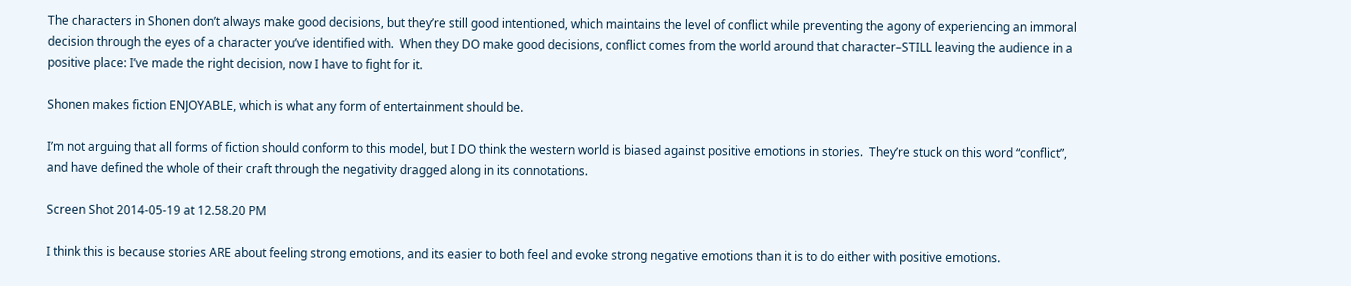The characters in Shonen don’t always make good decisions, but they’re still good intentioned, which maintains the level of conflict while preventing the agony of experiencing an immoral decision through the eyes of a character you’ve identified with.  When they DO make good decisions, conflict comes from the world around that character–STILL leaving the audience in a positive place: I’ve made the right decision, now I have to fight for it.

Shonen makes fiction ENJOYABLE, which is what any form of entertainment should be.

I’m not arguing that all forms of fiction should conform to this model, but I DO think the western world is biased against positive emotions in stories.  They’re stuck on this word “conflict”, and have defined the whole of their craft through the negativity dragged along in its connotations.

Screen Shot 2014-05-19 at 12.58.20 PM

I think this is because stories ARE about feeling strong emotions, and its easier to both feel and evoke strong negative emotions than it is to do either with positive emotions.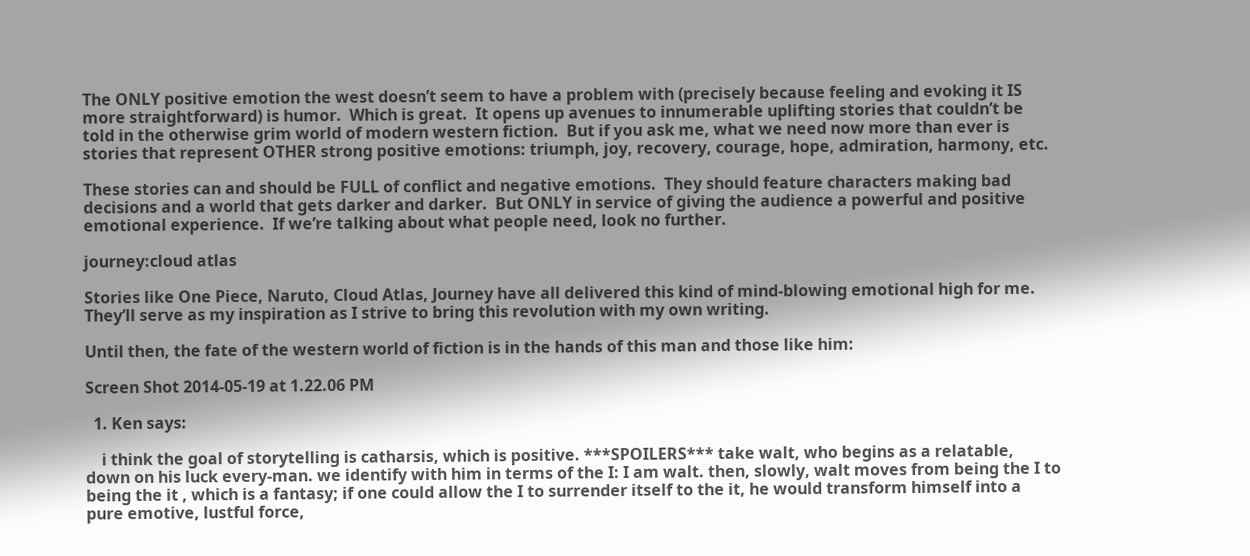The ONLY positive emotion the west doesn’t seem to have a problem with (precisely because feeling and evoking it IS more straightforward) is humor.  Which is great.  It opens up avenues to innumerable uplifting stories that couldn’t be told in the otherwise grim world of modern western fiction.  But if you ask me, what we need now more than ever is stories that represent OTHER strong positive emotions: triumph, joy, recovery, courage, hope, admiration, harmony, etc.

These stories can and should be FULL of conflict and negative emotions.  They should feature characters making bad decisions and a world that gets darker and darker.  But ONLY in service of giving the audience a powerful and positive emotional experience.  If we’re talking about what people need, look no further.

journey:cloud atlas

Stories like One Piece, Naruto, Cloud Atlas, Journey have all delivered this kind of mind-blowing emotional high for me.  They’ll serve as my inspiration as I strive to bring this revolution with my own writing.

Until then, the fate of the western world of fiction is in the hands of this man and those like him:

Screen Shot 2014-05-19 at 1.22.06 PM

  1. Ken says:

    i think the goal of storytelling is catharsis, which is positive. ***SPOILERS*** take walt, who begins as a relatable, down on his luck every-man. we identify with him in terms of the I: I am walt. then, slowly, walt moves from being the I to being the it , which is a fantasy; if one could allow the I to surrender itself to the it, he would transform himself into a pure emotive, lustful force,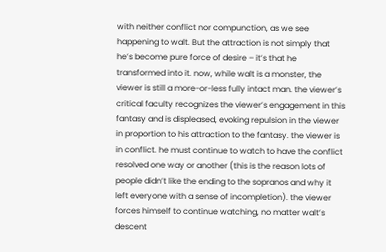with neither conflict nor compunction, as we see happening to walt. But the attraction is not simply that he’s become pure force of desire – it’s that he transformed into it. now, while walt is a monster, the viewer is still a more-or-less fully intact man. the viewer’s critical faculty recognizes the viewer’s engagement in this fantasy and is displeased, evoking repulsion in the viewer in proportion to his attraction to the fantasy. the viewer is in conflict. he must continue to watch to have the conflict resolved one way or another (this is the reason lots of people didn’t like the ending to the sopranos and why it left everyone with a sense of incompletion). the viewer forces himself to continue watching, no matter walt’s descent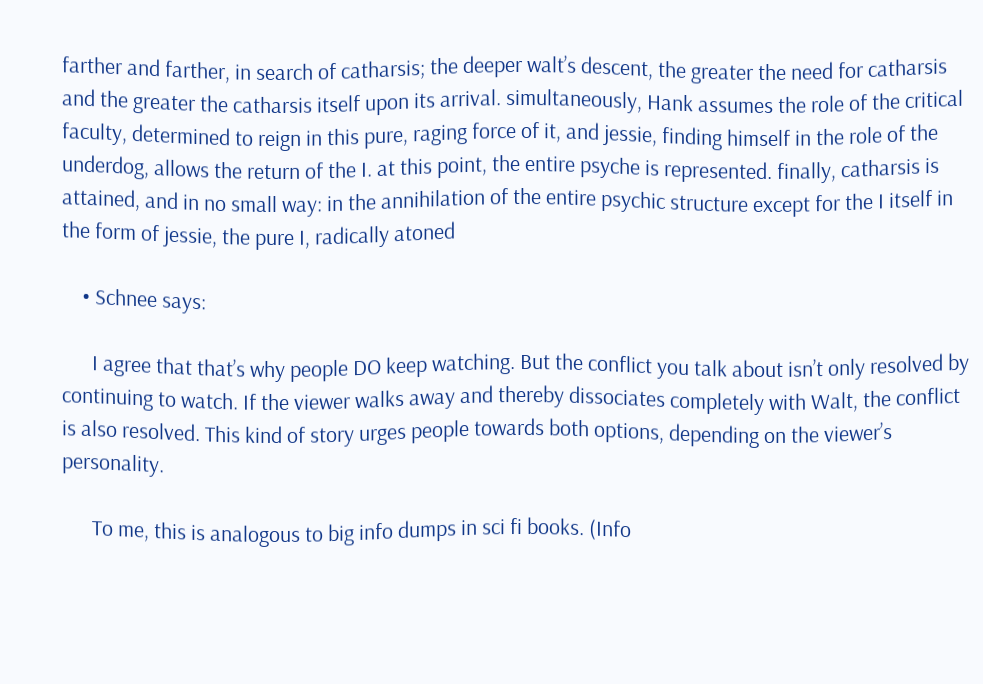farther and farther, in search of catharsis; the deeper walt’s descent, the greater the need for catharsis and the greater the catharsis itself upon its arrival. simultaneously, Hank assumes the role of the critical faculty, determined to reign in this pure, raging force of it, and jessie, finding himself in the role of the underdog, allows the return of the I. at this point, the entire psyche is represented. finally, catharsis is attained, and in no small way: in the annihilation of the entire psychic structure except for the I itself in the form of jessie, the pure I, radically atoned

    • Schnee says:

      I agree that that’s why people DO keep watching. But the conflict you talk about isn’t only resolved by continuing to watch. If the viewer walks away and thereby dissociates completely with Walt, the conflict is also resolved. This kind of story urges people towards both options, depending on the viewer’s personality.

      To me, this is analogous to big info dumps in sci fi books. (Info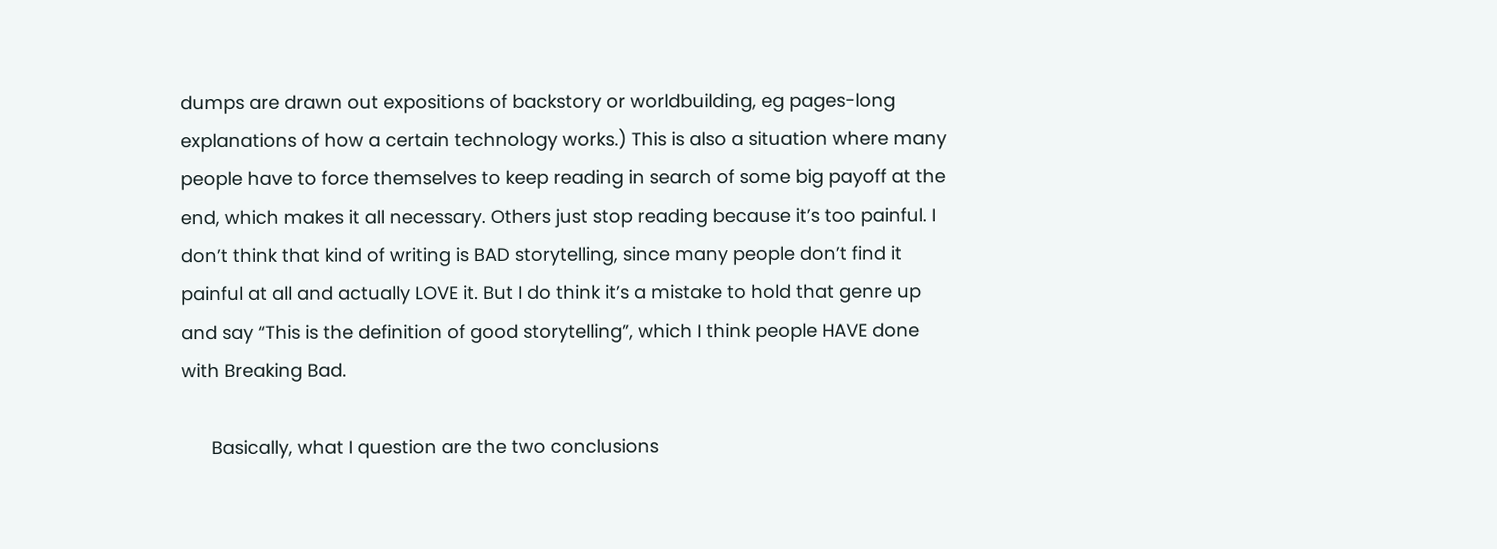dumps are drawn out expositions of backstory or worldbuilding, eg pages-long explanations of how a certain technology works.) This is also a situation where many people have to force themselves to keep reading in search of some big payoff at the end, which makes it all necessary. Others just stop reading because it’s too painful. I don’t think that kind of writing is BAD storytelling, since many people don’t find it painful at all and actually LOVE it. But I do think it’s a mistake to hold that genre up and say “This is the definition of good storytelling”, which I think people HAVE done with Breaking Bad.

      Basically, what I question are the two conclusions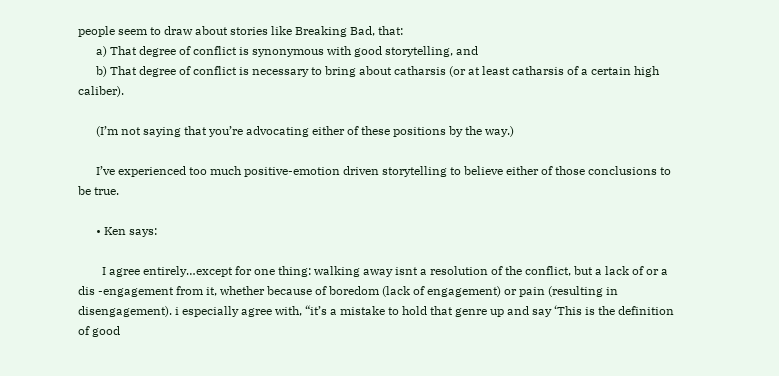people seem to draw about stories like Breaking Bad, that:
      a) That degree of conflict is synonymous with good storytelling, and
      b) That degree of conflict is necessary to bring about catharsis (or at least catharsis of a certain high caliber).

      (I’m not saying that you’re advocating either of these positions by the way.)

      I’ve experienced too much positive-emotion driven storytelling to believe either of those conclusions to be true.

      • Ken says:

        I agree entirely…except for one thing: walking away isnt a resolution of the conflict, but a lack of or a dis -engagement from it, whether because of boredom (lack of engagement) or pain (resulting in disengagement). i especially agree with, “it’s a mistake to hold that genre up and say ‘This is the definition of good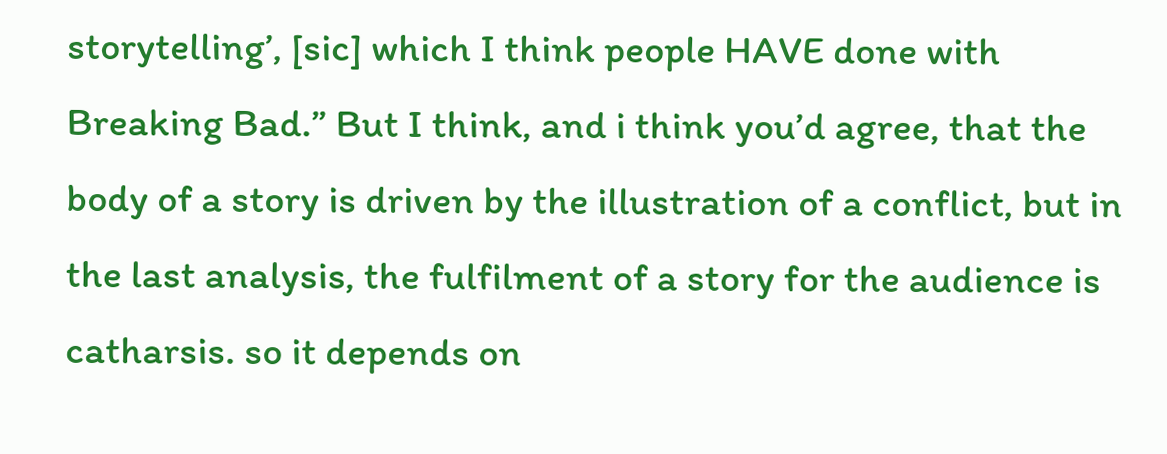storytelling’, [sic] which I think people HAVE done with Breaking Bad.” But I think, and i think you’d agree, that the body of a story is driven by the illustration of a conflict, but in the last analysis, the fulfilment of a story for the audience is catharsis. so it depends on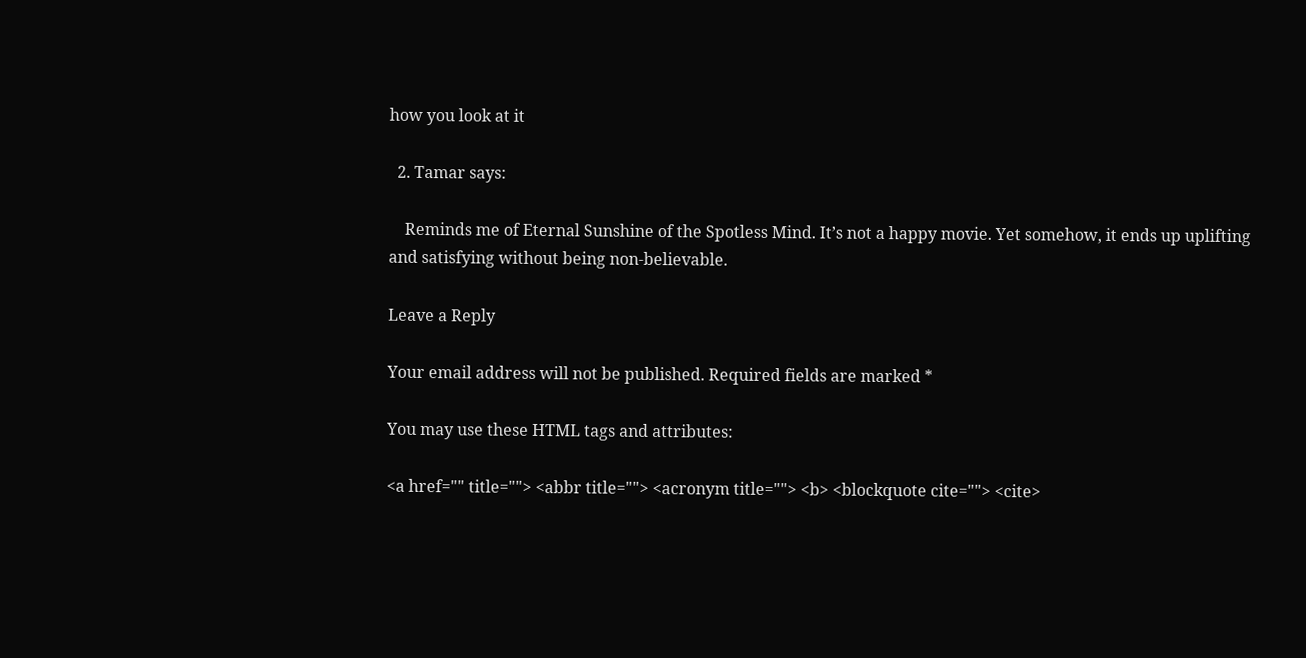how you look at it

  2. Tamar says:

    Reminds me of Eternal Sunshine of the Spotless Mind. It’s not a happy movie. Yet somehow, it ends up uplifting and satisfying without being non-believable.

Leave a Reply

Your email address will not be published. Required fields are marked *

You may use these HTML tags and attributes:

<a href="" title=""> <abbr title=""> <acronym title=""> <b> <blockquote cite=""> <cite>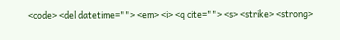<code> <del datetime=""> <em> <i> <q cite=""> <s> <strike> <strong>